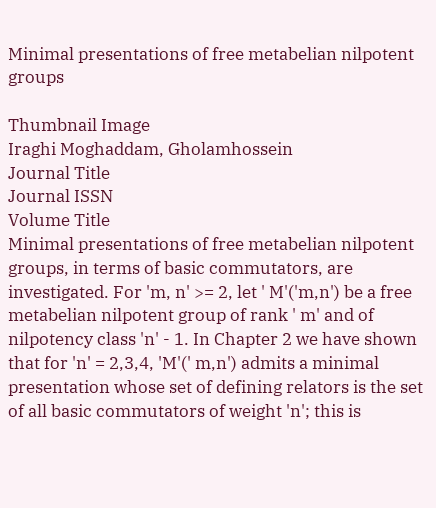Minimal presentations of free metabelian nilpotent groups

Thumbnail Image
Iraghi Moghaddam, Gholamhossein
Journal Title
Journal ISSN
Volume Title
Minimal presentations of free metabelian nilpotent groups, in terms of basic commutators, are investigated. For 'm, n' >= 2, let ' M'('m,n') be a free metabelian nilpotent group of rank ' m' and of nilpotency class 'n' - 1. In Chapter 2 we have shown that for 'n' = 2,3,4, 'M'(' m,n') admits a minimal presentation whose set of defining relators is the set of all basic commutators of weight 'n'; this is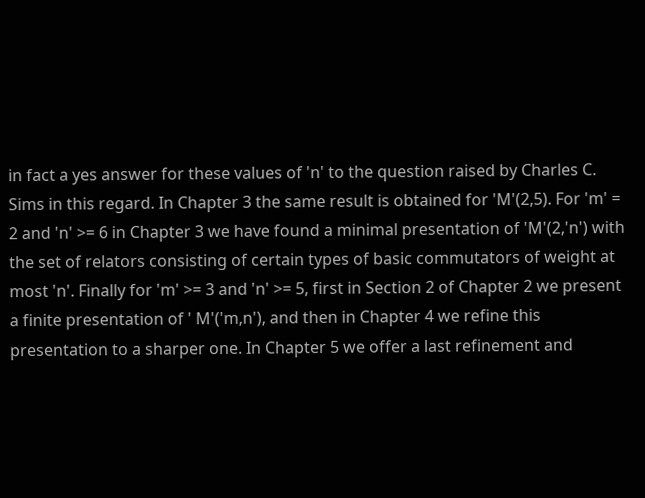in fact a yes answer for these values of 'n' to the question raised by Charles C. Sims in this regard. In Chapter 3 the same result is obtained for 'M'(2,5). For 'm' = 2 and 'n' >= 6 in Chapter 3 we have found a minimal presentation of 'M'(2,'n') with the set of relators consisting of certain types of basic commutators of weight at most 'n'. Finally for 'm' >= 3 and 'n' >= 5, first in Section 2 of Chapter 2 we present a finite presentation of ' M'('m,n'), and then in Chapter 4 we refine this presentation to a sharper one. In Chapter 5 we offer a last refinement and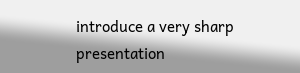introduce a very sharp presentation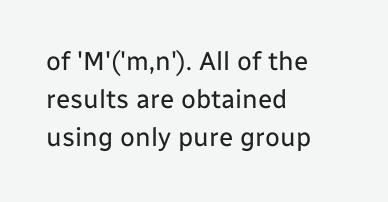of 'M'('m,n'). All of the results are obtained using only pure group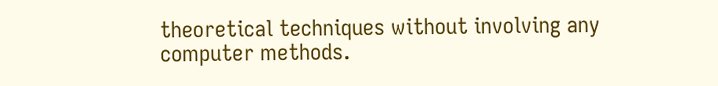theoretical techniques without involving any computer methods.